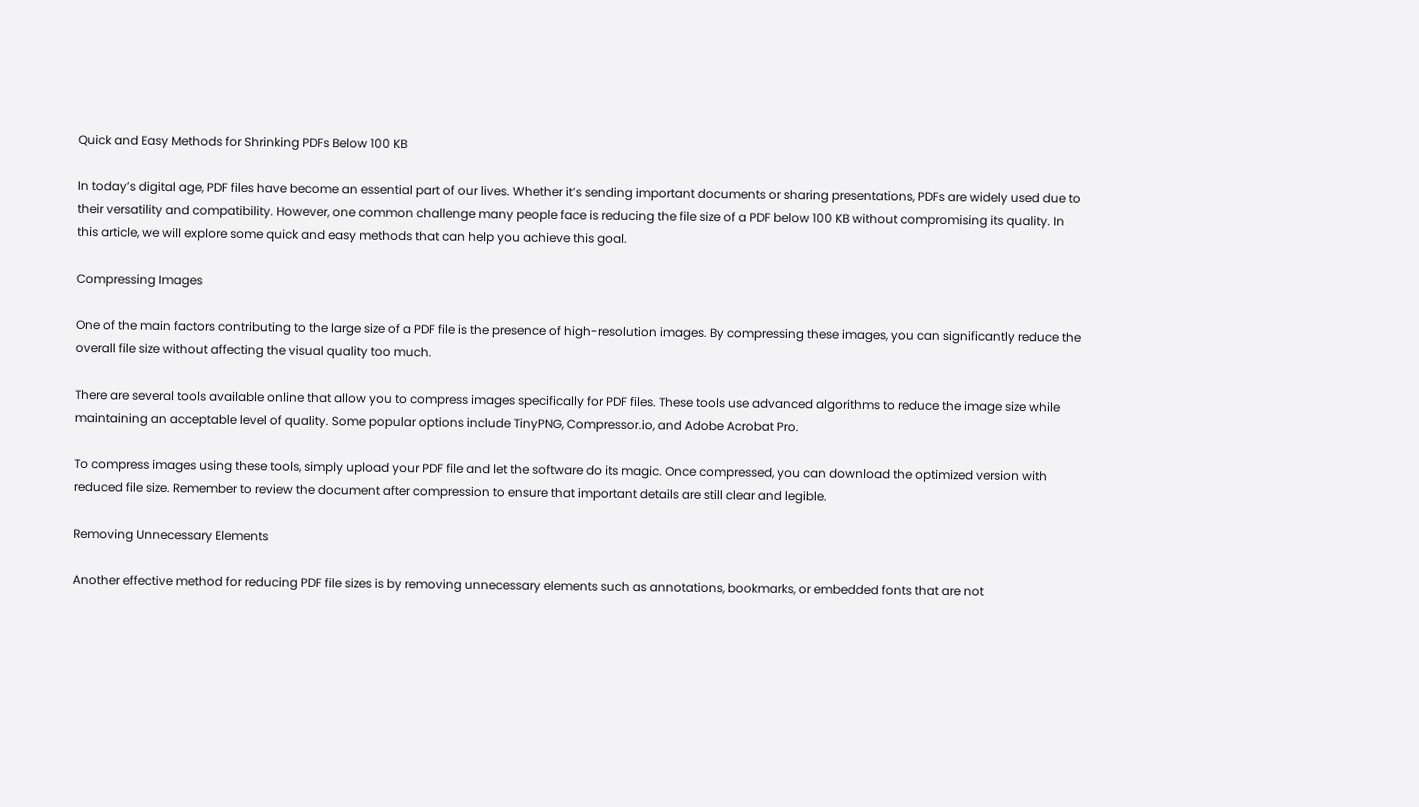Quick and Easy Methods for Shrinking PDFs Below 100 KB

In today’s digital age, PDF files have become an essential part of our lives. Whether it’s sending important documents or sharing presentations, PDFs are widely used due to their versatility and compatibility. However, one common challenge many people face is reducing the file size of a PDF below 100 KB without compromising its quality. In this article, we will explore some quick and easy methods that can help you achieve this goal.

Compressing Images

One of the main factors contributing to the large size of a PDF file is the presence of high-resolution images. By compressing these images, you can significantly reduce the overall file size without affecting the visual quality too much.

There are several tools available online that allow you to compress images specifically for PDF files. These tools use advanced algorithms to reduce the image size while maintaining an acceptable level of quality. Some popular options include TinyPNG, Compressor.io, and Adobe Acrobat Pro.

To compress images using these tools, simply upload your PDF file and let the software do its magic. Once compressed, you can download the optimized version with reduced file size. Remember to review the document after compression to ensure that important details are still clear and legible.

Removing Unnecessary Elements

Another effective method for reducing PDF file sizes is by removing unnecessary elements such as annotations, bookmarks, or embedded fonts that are not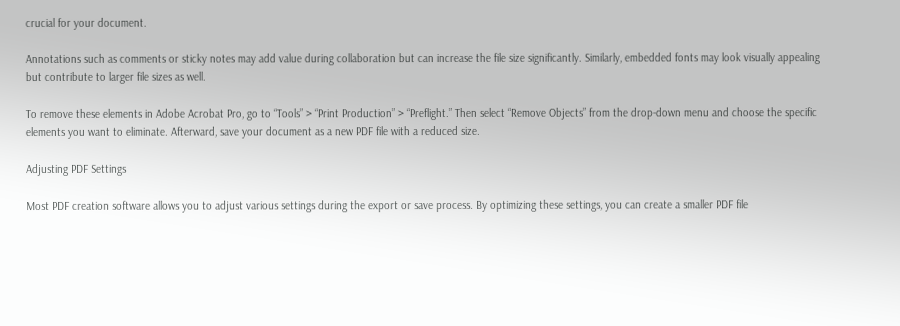crucial for your document.

Annotations such as comments or sticky notes may add value during collaboration but can increase the file size significantly. Similarly, embedded fonts may look visually appealing but contribute to larger file sizes as well.

To remove these elements in Adobe Acrobat Pro, go to “Tools” > “Print Production” > “Preflight.” Then select “Remove Objects” from the drop-down menu and choose the specific elements you want to eliminate. Afterward, save your document as a new PDF file with a reduced size.

Adjusting PDF Settings

Most PDF creation software allows you to adjust various settings during the export or save process. By optimizing these settings, you can create a smaller PDF file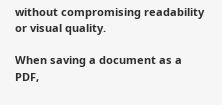without compromising readability or visual quality.

When saving a document as a PDF,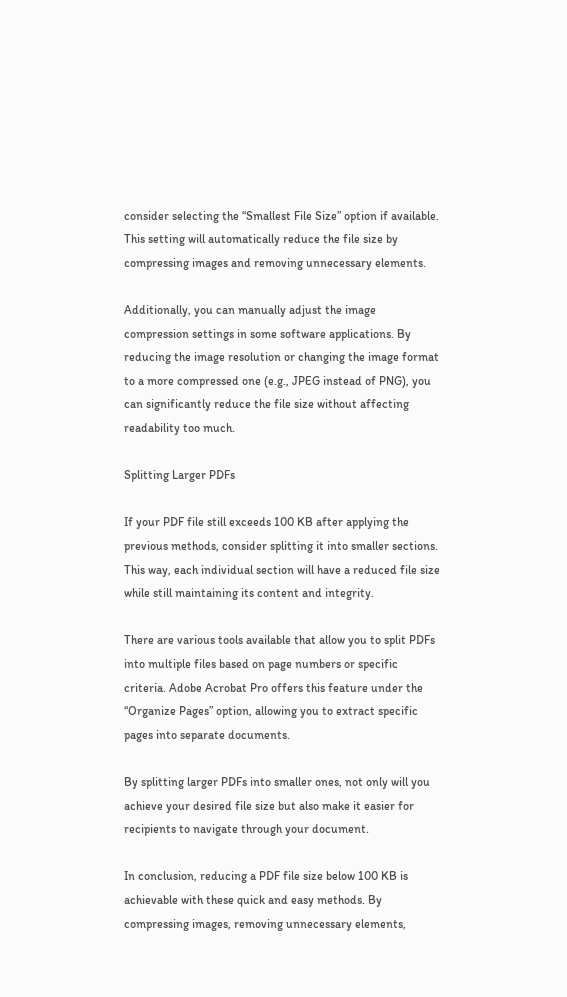consider selecting the “Smallest File Size” option if available. This setting will automatically reduce the file size by compressing images and removing unnecessary elements.

Additionally, you can manually adjust the image compression settings in some software applications. By reducing the image resolution or changing the image format to a more compressed one (e.g., JPEG instead of PNG), you can significantly reduce the file size without affecting readability too much.

Splitting Larger PDFs

If your PDF file still exceeds 100 KB after applying the previous methods, consider splitting it into smaller sections. This way, each individual section will have a reduced file size while still maintaining its content and integrity.

There are various tools available that allow you to split PDFs into multiple files based on page numbers or specific criteria. Adobe Acrobat Pro offers this feature under the “Organize Pages” option, allowing you to extract specific pages into separate documents.

By splitting larger PDFs into smaller ones, not only will you achieve your desired file size but also make it easier for recipients to navigate through your document.

In conclusion, reducing a PDF file size below 100 KB is achievable with these quick and easy methods. By compressing images, removing unnecessary elements,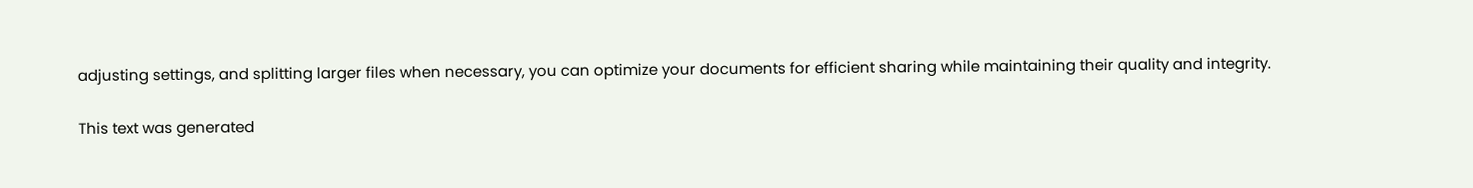adjusting settings, and splitting larger files when necessary, you can optimize your documents for efficient sharing while maintaining their quality and integrity.

This text was generated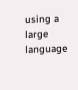using a large language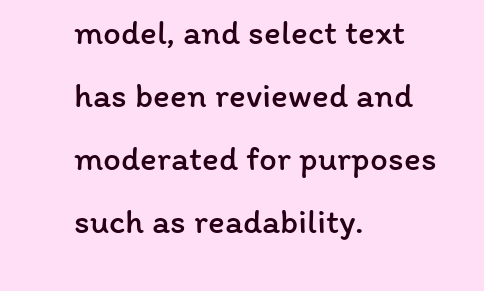model, and select text has been reviewed and moderated for purposes such as readability.